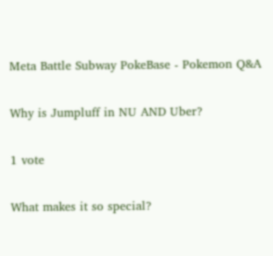Meta Battle Subway PokeBase - Pokemon Q&A

Why is Jumpluff in NU AND Uber?

1 vote

What makes it so special?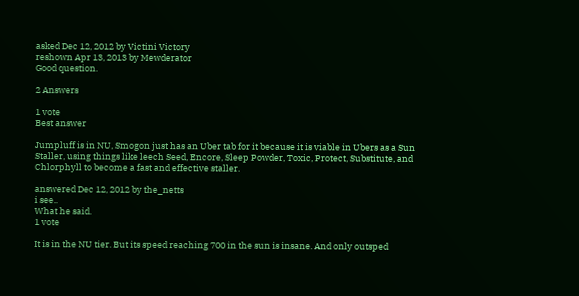asked Dec 12, 2012 by Victini Victory
reshown Apr 13, 2013 by Mewderator
Good question.

2 Answers

1 vote
Best answer

Jumpluff is in NU, Smogon just has an Uber tab for it because it is viable in Ubers as a Sun Staller, using things like leech Seed, Encore, Sleep Powder, Toxic, Protect, Substitute, and Chlorphyll to become a fast and effective staller.

answered Dec 12, 2012 by the_netts
i see..
What he said.
1 vote

It is in the NU tier. But its speed reaching 700 in the sun is insane. And only outsped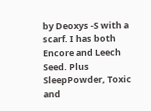by Deoxys -S with a scarf. I has both Encore and Leech Seed. Plus SleepPowder, Toxic and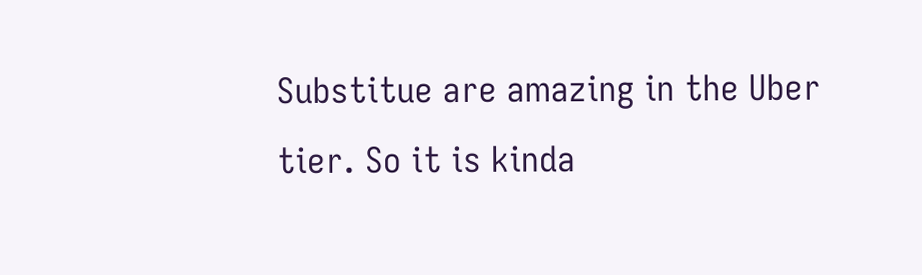Substitue are amazing in the Uber tier. So it is kinda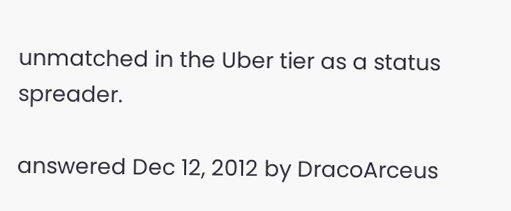unmatched in the Uber tier as a status spreader.

answered Dec 12, 2012 by DracoArceus